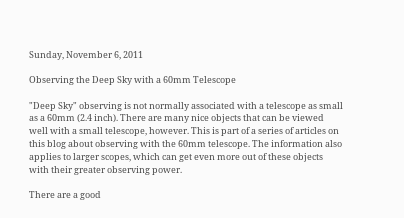Sunday, November 6, 2011

Observing the Deep Sky with a 60mm Telescope

"Deep Sky" observing is not normally associated with a telescope as small as a 60mm (2.4 inch). There are many nice objects that can be viewed well with a small telescope, however. This is part of a series of articles on this blog about observing with the 60mm telescope. The information also applies to larger scopes, which can get even more out of these objects with their greater observing power.

There are a good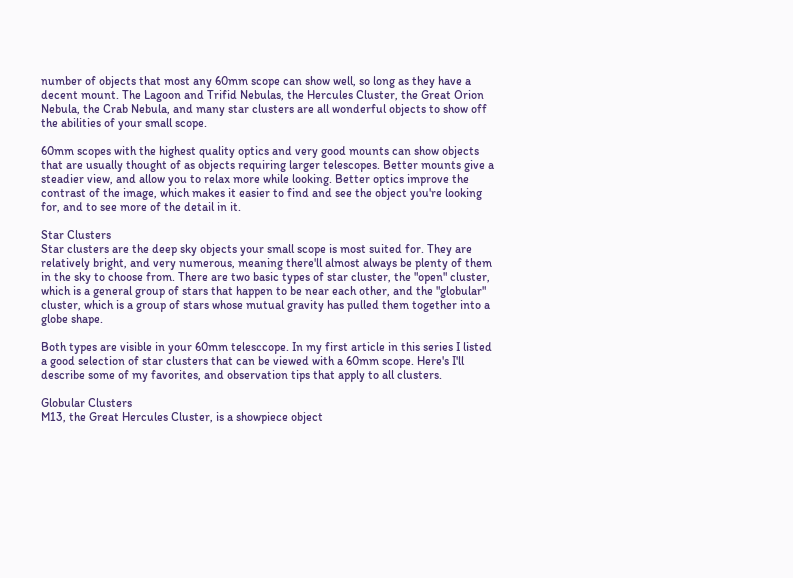number of objects that most any 60mm scope can show well, so long as they have a decent mount. The Lagoon and Trifid Nebulas, the Hercules Cluster, the Great Orion Nebula, the Crab Nebula, and many star clusters are all wonderful objects to show off the abilities of your small scope.

60mm scopes with the highest quality optics and very good mounts can show objects that are usually thought of as objects requiring larger telescopes. Better mounts give a steadier view, and allow you to relax more while looking. Better optics improve the contrast of the image, which makes it easier to find and see the object you're looking for, and to see more of the detail in it.

Star Clusters
Star clusters are the deep sky objects your small scope is most suited for. They are relatively bright, and very numerous, meaning there'll almost always be plenty of them in the sky to choose from. There are two basic types of star cluster, the "open" cluster, which is a general group of stars that happen to be near each other, and the "globular" cluster, which is a group of stars whose mutual gravity has pulled them together into a globe shape.

Both types are visible in your 60mm telesccope. In my first article in this series I listed a good selection of star clusters that can be viewed with a 60mm scope. Here's I'll describe some of my favorites, and observation tips that apply to all clusters.

Globular Clusters
M13, the Great Hercules Cluster, is a showpiece object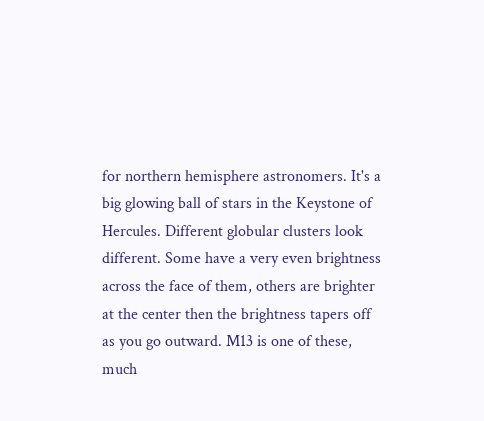for northern hemisphere astronomers. It's a big glowing ball of stars in the Keystone of Hercules. Different globular clusters look different. Some have a very even brightness across the face of them, others are brighter at the center then the brightness tapers off as you go outward. M13 is one of these, much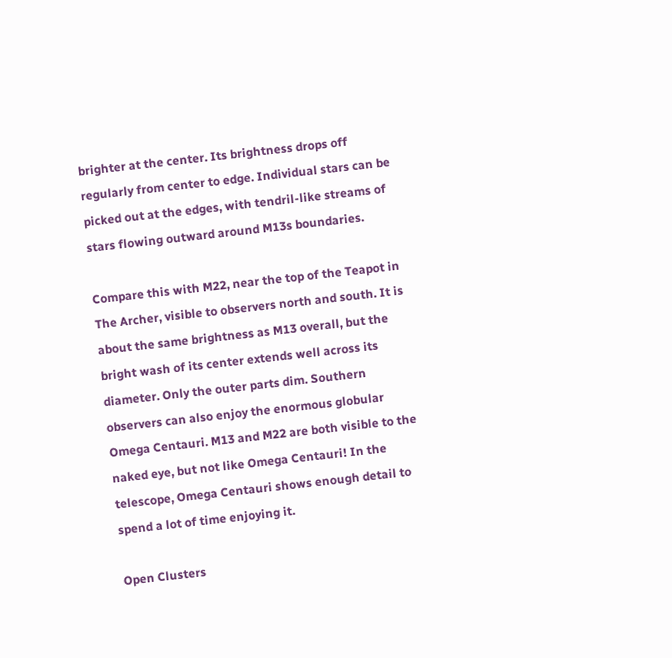brighter at the center. Its brightness drops off regularly from center to edge. Individual stars can be picked out at the edges, with tendril-like streams of stars flowing outward around M13s boundaries.

Compare this with M22, near the top of the Teapot in The Archer, visible to observers north and south. It is about the same brightness as M13 overall, but the bright wash of its center extends well across its diameter. Only the outer parts dim. Southern observers can also enjoy the enormous globular Omega Centauri. M13 and M22 are both visible to the naked eye, but not like Omega Centauri! In the telescope, Omega Centauri shows enough detail to spend a lot of time enjoying it.

Open Clusters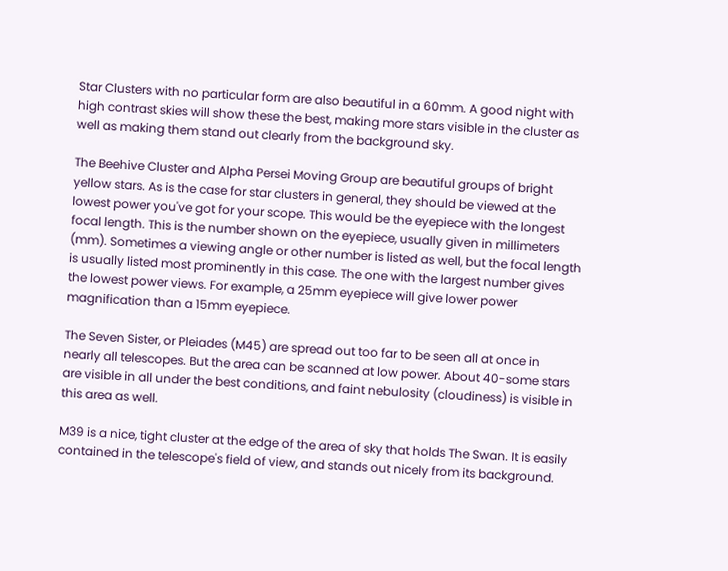Star Clusters with no particular form are also beautiful in a 60mm. A good night with high contrast skies will show these the best, making more stars visible in the cluster as well as making them stand out clearly from the background sky.

The Beehive Cluster and Alpha Persei Moving Group are beautiful groups of bright yellow stars. As is the case for star clusters in general, they should be viewed at the lowest power you've got for your scope. This would be the eyepiece with the longest focal length. This is the number shown on the eyepiece, usually given in millimeters (mm). Sometimes a viewing angle or other number is listed as well, but the focal length is usually listed most prominently in this case. The one with the largest number gives the lowest power views. For example, a 25mm eyepiece will give lower power magnification than a 15mm eyepiece.

The Seven Sister, or Pleiades (M45) are spread out too far to be seen all at once in nearly all telescopes. But the area can be scanned at low power. About 40-some stars are visible in all under the best conditions, and faint nebulosity (cloudiness) is visible in this area as well.

M39 is a nice, tight cluster at the edge of the area of sky that holds The Swan. It is easily contained in the telescope's field of view, and stands out nicely from its background.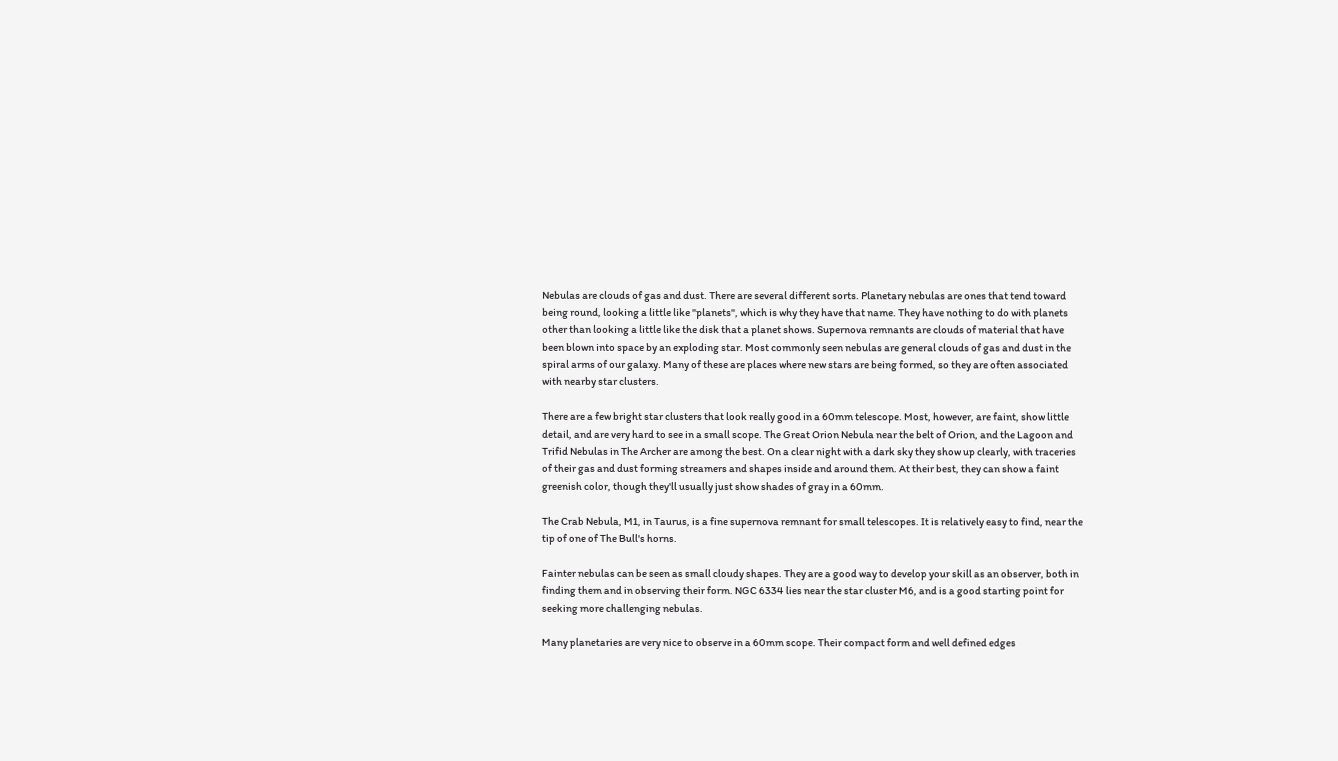Nebulas are clouds of gas and dust. There are several different sorts. Planetary nebulas are ones that tend toward being round, looking a little like "planets", which is why they have that name. They have nothing to do with planets other than looking a little like the disk that a planet shows. Supernova remnants are clouds of material that have been blown into space by an exploding star. Most commonly seen nebulas are general clouds of gas and dust in the spiral arms of our galaxy. Many of these are places where new stars are being formed, so they are often associated with nearby star clusters.

There are a few bright star clusters that look really good in a 60mm telescope. Most, however, are faint, show little detail, and are very hard to see in a small scope. The Great Orion Nebula near the belt of Orion, and the Lagoon and Trifid Nebulas in The Archer are among the best. On a clear night with a dark sky they show up clearly, with traceries of their gas and dust forming streamers and shapes inside and around them. At their best, they can show a faint greenish color, though they'll usually just show shades of gray in a 60mm.

The Crab Nebula, M1, in Taurus, is a fine supernova remnant for small telescopes. It is relatively easy to find, near the tip of one of The Bull's horns.

Fainter nebulas can be seen as small cloudy shapes. They are a good way to develop your skill as an observer, both in finding them and in observing their form. NGC 6334 lies near the star cluster M6, and is a good starting point for seeking more challenging nebulas.

Many planetaries are very nice to observe in a 60mm scope. Their compact form and well defined edges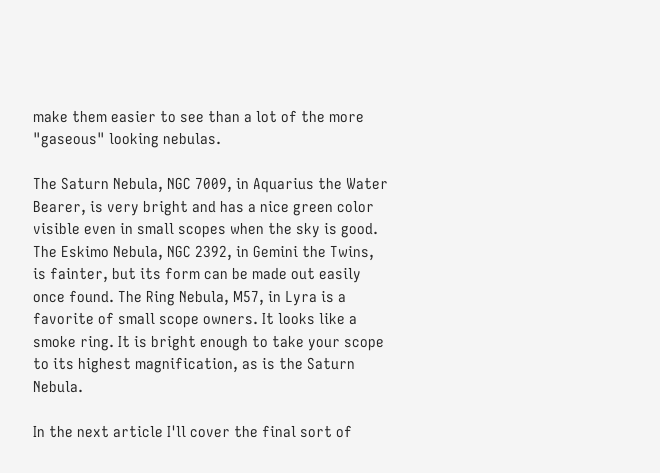make them easier to see than a lot of the more "gaseous" looking nebulas.

The Saturn Nebula, NGC 7009, in Aquarius the Water Bearer, is very bright and has a nice green color visible even in small scopes when the sky is good. The Eskimo Nebula, NGC 2392, in Gemini the Twins, is fainter, but its form can be made out easily once found. The Ring Nebula, M57, in Lyra is a favorite of small scope owners. It looks like a smoke ring. It is bright enough to take your scope to its highest magnification, as is the Saturn Nebula.

In the next article I'll cover the final sort of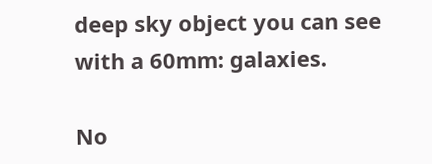deep sky object you can see with a 60mm: galaxies.

No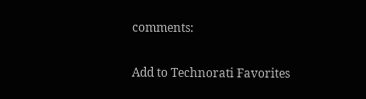comments:

Add to Technorati Favorites